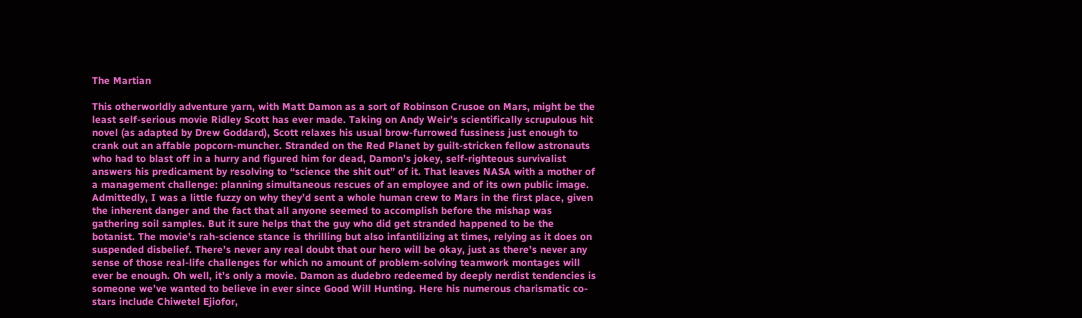The Martian

This otherworldly adventure yarn, with Matt Damon as a sort of Robinson Crusoe on Mars, might be the least self-serious movie Ridley Scott has ever made. Taking on Andy Weir’s scientifically scrupulous hit novel (as adapted by Drew Goddard), Scott relaxes his usual brow-furrowed fussiness just enough to crank out an affable popcorn-muncher. Stranded on the Red Planet by guilt-stricken fellow astronauts who had to blast off in a hurry and figured him for dead, Damon’s jokey, self-righteous survivalist answers his predicament by resolving to “science the shit out” of it. That leaves NASA with a mother of a management challenge: planning simultaneous rescues of an employee and of its own public image. Admittedly, I was a little fuzzy on why they’d sent a whole human crew to Mars in the first place, given the inherent danger and the fact that all anyone seemed to accomplish before the mishap was gathering soil samples. But it sure helps that the guy who did get stranded happened to be the botanist. The movie’s rah-science stance is thrilling but also infantilizing at times, relying as it does on suspended disbelief. There’s never any real doubt that our hero will be okay, just as there’s never any sense of those real-life challenges for which no amount of problem-solving teamwork montages will ever be enough. Oh well, it’s only a movie. Damon as dudebro redeemed by deeply nerdist tendencies is someone we’ve wanted to believe in ever since Good Will Hunting. Here his numerous charismatic co-stars include Chiwetel Ejiofor,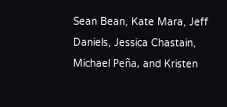Sean Bean, Kate Mara, Jeff Daniels, Jessica Chastain, Michael Peña, and Kristen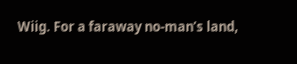Wiig. For a faraway no-man’s land,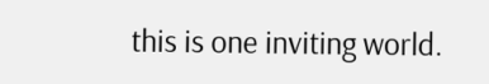this is one inviting world.